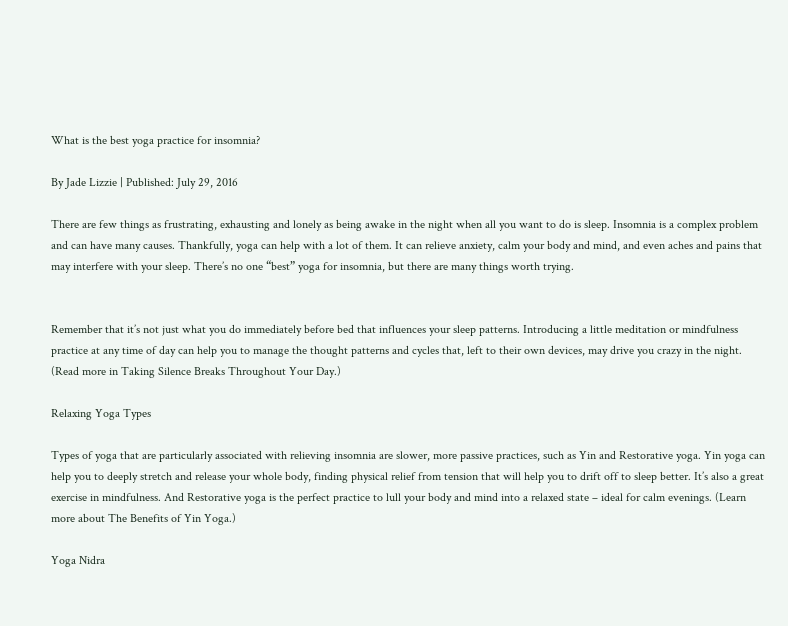What is the best yoga practice for insomnia?

By Jade Lizzie | Published: July 29, 2016

There are few things as frustrating, exhausting and lonely as being awake in the night when all you want to do is sleep. Insomnia is a complex problem and can have many causes. Thankfully, yoga can help with a lot of them. It can relieve anxiety, calm your body and mind, and even aches and pains that may interfere with your sleep. There’s no one “best” yoga for insomnia, but there are many things worth trying.


Remember that it’s not just what you do immediately before bed that influences your sleep patterns. Introducing a little meditation or mindfulness practice at any time of day can help you to manage the thought patterns and cycles that, left to their own devices, may drive you crazy in the night. (Read more in Taking Silence Breaks Throughout Your Day.)

Relaxing Yoga Types

Types of yoga that are particularly associated with relieving insomnia are slower, more passive practices, such as Yin and Restorative yoga. Yin yoga can help you to deeply stretch and release your whole body, finding physical relief from tension that will help you to drift off to sleep better. It’s also a great exercise in mindfulness. And Restorative yoga is the perfect practice to lull your body and mind into a relaxed state – ideal for calm evenings. (Learn more about The Benefits of Yin Yoga.)

Yoga Nidra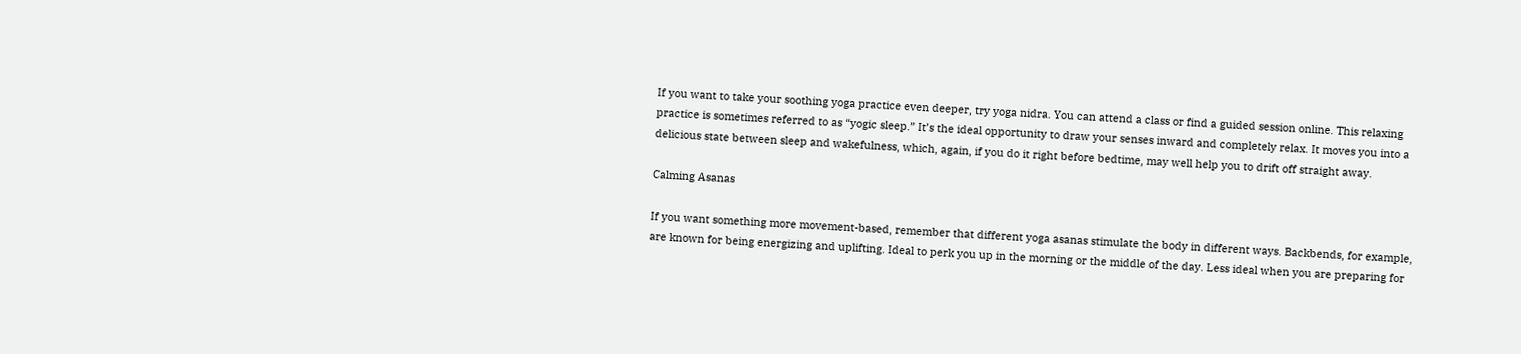If you want to take your soothing yoga practice even deeper, try yoga nidra. You can attend a class or find a guided session online. This relaxing practice is sometimes referred to as “yogic sleep.” It’s the ideal opportunity to draw your senses inward and completely relax. It moves you into a delicious state between sleep and wakefulness, which, again, if you do it right before bedtime, may well help you to drift off straight away.

Calming Asanas

If you want something more movement-based, remember that different yoga asanas stimulate the body in different ways. Backbends, for example, are known for being energizing and uplifting. Ideal to perk you up in the morning or the middle of the day. Less ideal when you are preparing for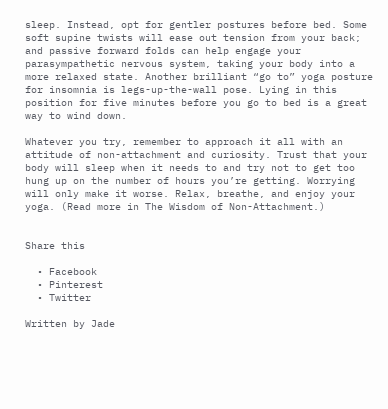sleep. Instead, opt for gentler postures before bed. Some soft supine twists will ease out tension from your back; and passive forward folds can help engage your parasympathetic nervous system, taking your body into a more relaxed state. Another brilliant “go to” yoga posture for insomnia is legs-up-the-wall pose. Lying in this position for five minutes before you go to bed is a great way to wind down.

Whatever you try, remember to approach it all with an attitude of non-attachment and curiosity. Trust that your body will sleep when it needs to and try not to get too hung up on the number of hours you’re getting. Worrying will only make it worse. Relax, breathe, and enjoy your yoga. (Read more in The Wisdom of Non-Attachment.)


Share this

  • Facebook
  • Pinterest
  • Twitter

Written by Jade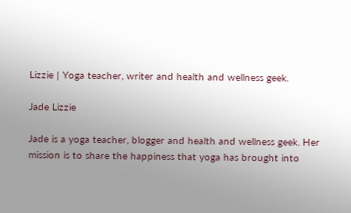Lizzie | Yoga teacher, writer and health and wellness geek.

Jade Lizzie

Jade is a yoga teacher, blogger and health and wellness geek. Her mission is to share the happiness that yoga has brought into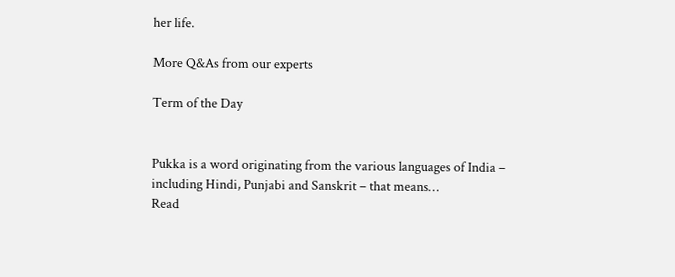her life.

More Q&As from our experts

Term of the Day


Pukka is a word originating from the various languages of India – including Hindi, Punjabi and Sanskrit – that means…
Read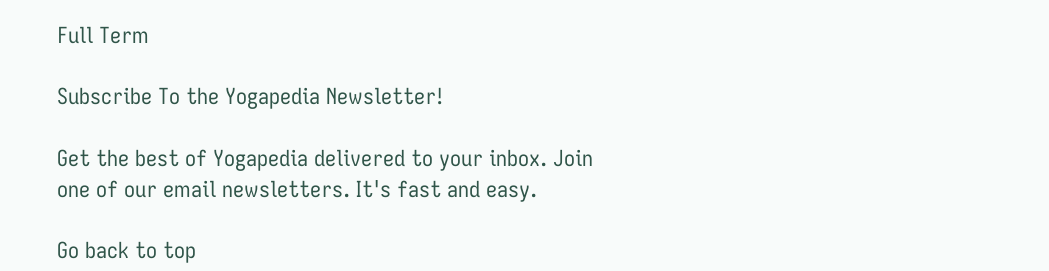Full Term

Subscribe To the Yogapedia Newsletter!

Get the best of Yogapedia delivered to your inbox. Join one of our email newsletters. It's fast and easy.

Go back to top